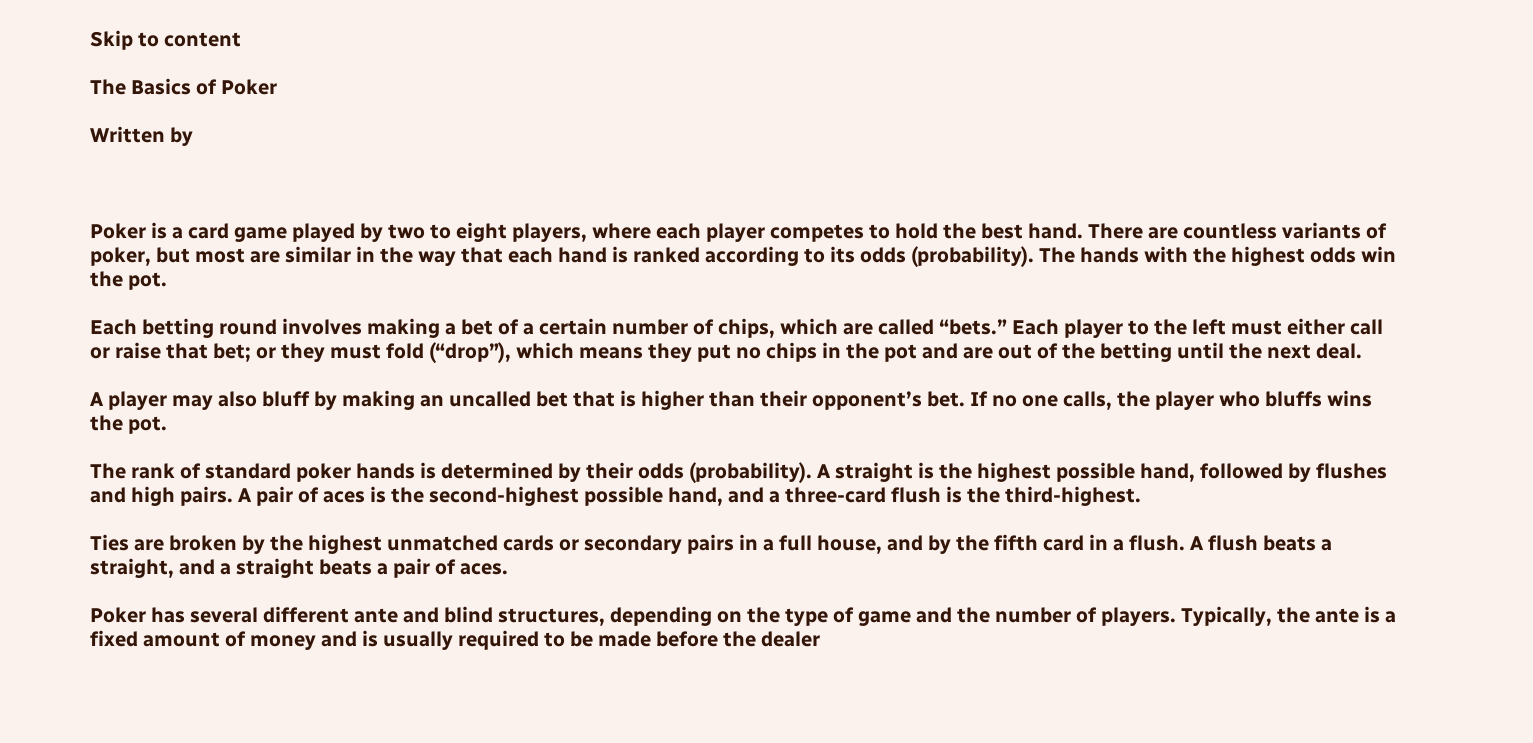Skip to content

The Basics of Poker

Written by



Poker is a card game played by two to eight players, where each player competes to hold the best hand. There are countless variants of poker, but most are similar in the way that each hand is ranked according to its odds (probability). The hands with the highest odds win the pot.

Each betting round involves making a bet of a certain number of chips, which are called “bets.” Each player to the left must either call or raise that bet; or they must fold (“drop”), which means they put no chips in the pot and are out of the betting until the next deal.

A player may also bluff by making an uncalled bet that is higher than their opponent’s bet. If no one calls, the player who bluffs wins the pot.

The rank of standard poker hands is determined by their odds (probability). A straight is the highest possible hand, followed by flushes and high pairs. A pair of aces is the second-highest possible hand, and a three-card flush is the third-highest.

Ties are broken by the highest unmatched cards or secondary pairs in a full house, and by the fifth card in a flush. A flush beats a straight, and a straight beats a pair of aces.

Poker has several different ante and blind structures, depending on the type of game and the number of players. Typically, the ante is a fixed amount of money and is usually required to be made before the dealer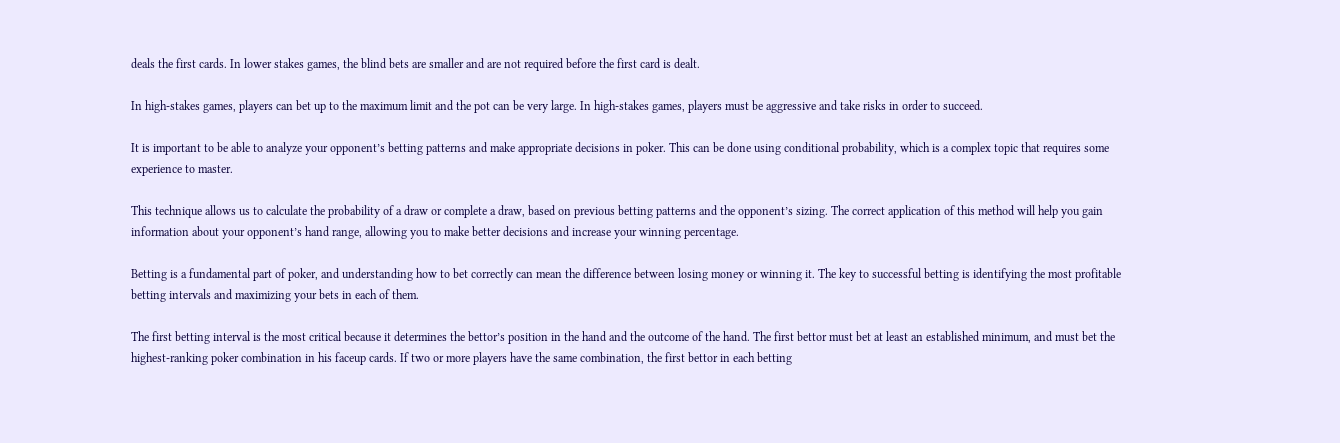deals the first cards. In lower stakes games, the blind bets are smaller and are not required before the first card is dealt.

In high-stakes games, players can bet up to the maximum limit and the pot can be very large. In high-stakes games, players must be aggressive and take risks in order to succeed.

It is important to be able to analyze your opponent’s betting patterns and make appropriate decisions in poker. This can be done using conditional probability, which is a complex topic that requires some experience to master.

This technique allows us to calculate the probability of a draw or complete a draw, based on previous betting patterns and the opponent’s sizing. The correct application of this method will help you gain information about your opponent’s hand range, allowing you to make better decisions and increase your winning percentage.

Betting is a fundamental part of poker, and understanding how to bet correctly can mean the difference between losing money or winning it. The key to successful betting is identifying the most profitable betting intervals and maximizing your bets in each of them.

The first betting interval is the most critical because it determines the bettor’s position in the hand and the outcome of the hand. The first bettor must bet at least an established minimum, and must bet the highest-ranking poker combination in his faceup cards. If two or more players have the same combination, the first bettor in each betting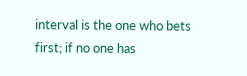interval is the one who bets first; if no one has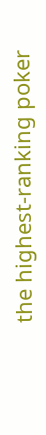the highest-ranking poker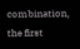combination, the first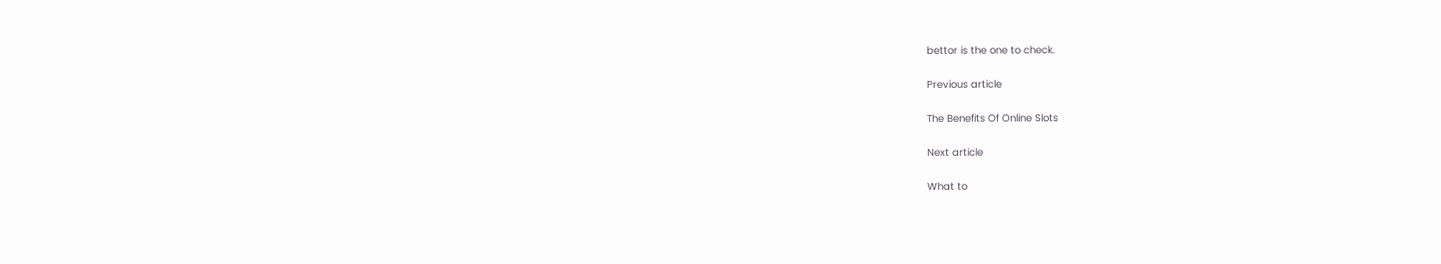bettor is the one to check.

Previous article

The Benefits Of Online Slots

Next article

What to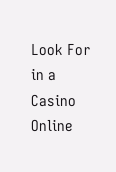Look For in a Casino Online